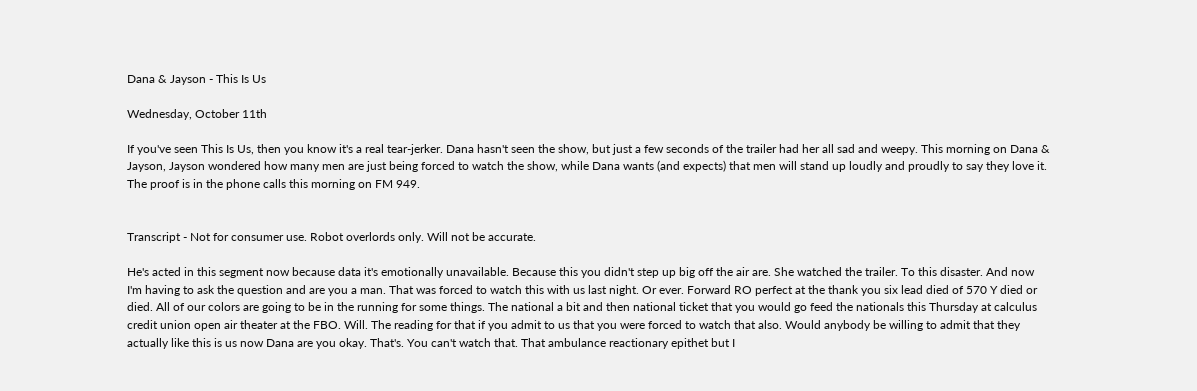Dana & Jayson - This Is Us

Wednesday, October 11th

If you've seen This Is Us, then you know it's a real tear-jerker. Dana hasn't seen the show, but just a few seconds of the trailer had her all sad and weepy. This morning on Dana & Jayson, Jayson wondered how many men are just being forced to watch the show, while Dana wants (and expects) that men will stand up loudly and proudly to say they love it. The proof is in the phone calls this morning on FM 949.


Transcript - Not for consumer use. Robot overlords only. Will not be accurate.

He's acted in this segment now because data it's emotionally unavailable. Because this you didn't step up big off the air are. She watched the trailer. To this disaster. And now I'm having to ask the question and are you a man. That was forced to watch this with us last night. Or ever. Forward RO perfect at the thank you six lead died of 570 Y died or died. All of our colors are going to be in the running for some things. The national a bit and then national ticket that you would go feed the nationals this Thursday at calculus credit union open air theater at the FBO. Will. The reading for that if you admit to us that you were forced to watch that also. Would anybody be willing to admit that they actually like this is us now Dana are you okay. That's. You can't watch that. That ambulance reactionary epithet but I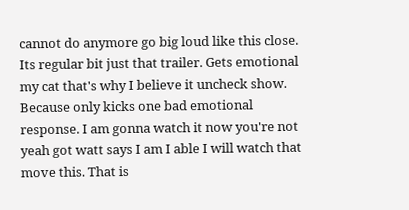cannot do anymore go big loud like this close. Its regular bit just that trailer. Gets emotional my cat that's why I believe it uncheck show. Because only kicks one bad emotional response. I am gonna watch it now you're not yeah got watt says I am I able I will watch that move this. That is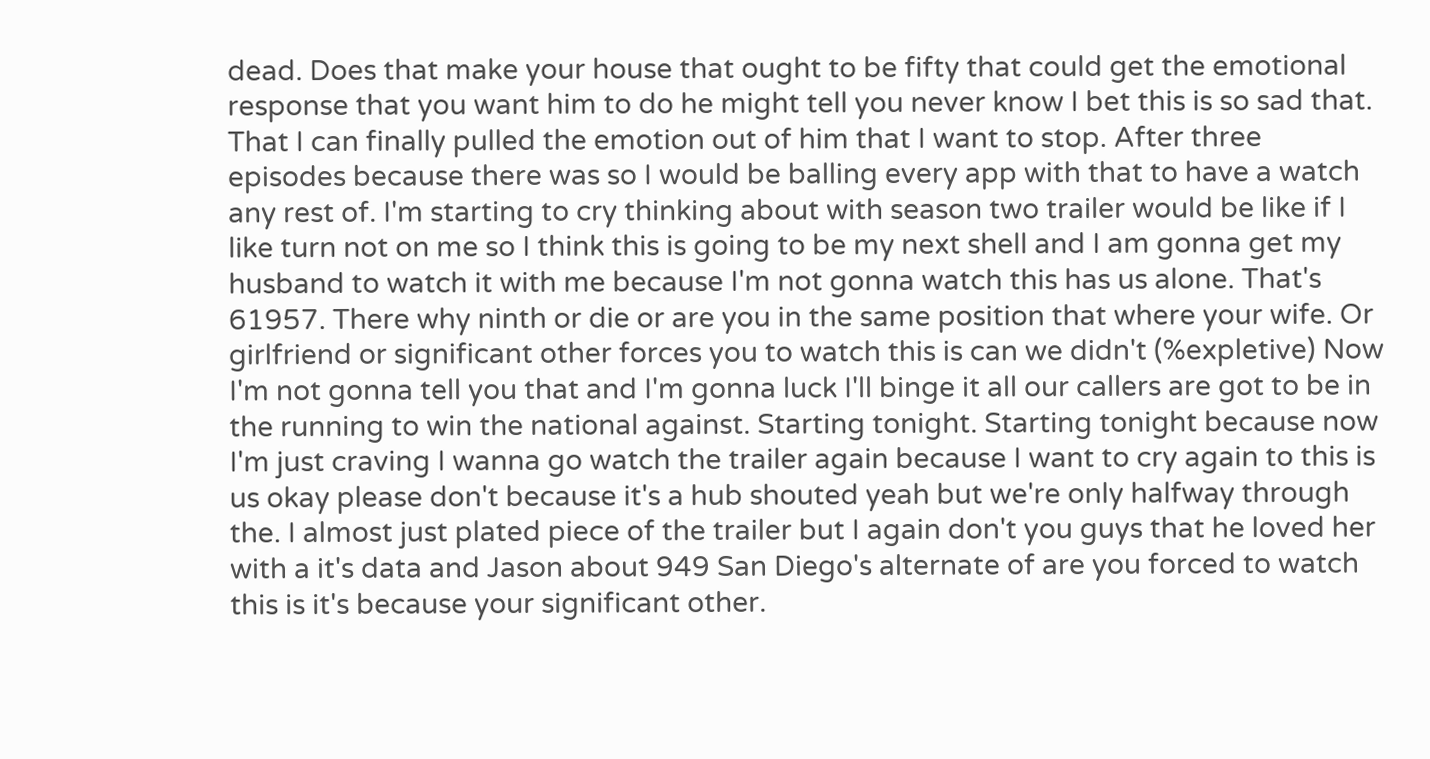dead. Does that make your house that ought to be fifty that could get the emotional response that you want him to do he might tell you never know I bet this is so sad that. That I can finally pulled the emotion out of him that I want to stop. After three episodes because there was so I would be balling every app with that to have a watch any rest of. I'm starting to cry thinking about with season two trailer would be like if I like turn not on me so I think this is going to be my next shell and I am gonna get my husband to watch it with me because I'm not gonna watch this has us alone. That's 61957. There why ninth or die or are you in the same position that where your wife. Or girlfriend or significant other forces you to watch this is can we didn't (%expletive) Now I'm not gonna tell you that and I'm gonna luck I'll binge it all our callers are got to be in the running to win the national against. Starting tonight. Starting tonight because now I'm just craving I wanna go watch the trailer again because I want to cry again to this is us okay please don't because it's a hub shouted yeah but we're only halfway through the. I almost just plated piece of the trailer but I again don't you guys that he loved her with a it's data and Jason about 949 San Diego's alternate of are you forced to watch this is it's because your significant other.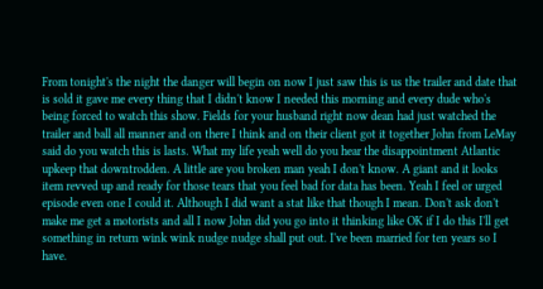From tonight's the night the danger will begin on now I just saw this is us the trailer and date that is sold it gave me every thing that I didn't know I needed this morning and every dude who's being forced to watch this show. Fields for your husband right now dean had just watched the trailer and ball all manner and on there I think and on their client got it together John from LeMay said do you watch this is lasts. What my life yeah well do you hear the disappointment Atlantic upkeep that downtrodden. A little are you broken man yeah I don't know. A giant and it looks item revved up and ready for those tears that you feel bad for data has been. Yeah I feel or urged episode even one I could it. Although I did want a stat like that though I mean. Don't ask don't make me get a motorists and all I now John did you go into it thinking like OK if I do this I'll get something in return wink wink nudge nudge shall put out. I've been married for ten years so I have.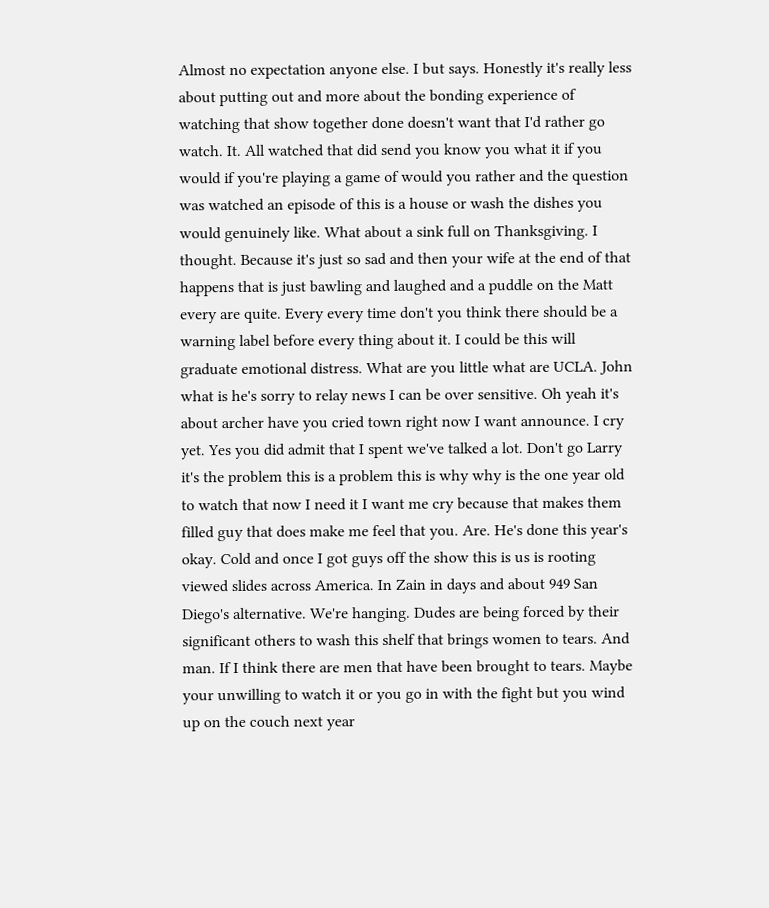Almost no expectation anyone else. I but says. Honestly it's really less about putting out and more about the bonding experience of watching that show together done doesn't want that I'd rather go watch. It. All watched that did send you know you what it if you would if you're playing a game of would you rather and the question was watched an episode of this is a house or wash the dishes you would genuinely like. What about a sink full on Thanksgiving. I thought. Because it's just so sad and then your wife at the end of that happens that is just bawling and laughed and a puddle on the Matt every are quite. Every every time don't you think there should be a warning label before every thing about it. I could be this will graduate emotional distress. What are you little what are UCLA. John what is he's sorry to relay news I can be over sensitive. Oh yeah it's about archer have you cried town right now I want announce. I cry yet. Yes you did admit that I spent we've talked a lot. Don't go Larry it's the problem this is a problem this is why why is the one year old to watch that now I need it I want me cry because that makes them filled guy that does make me feel that you. Are. He's done this year's okay. Cold and once I got guys off the show this is us is rooting viewed slides across America. In Zain in days and about 949 San Diego's alternative. We're hanging. Dudes are being forced by their significant others to wash this shelf that brings women to tears. And man. If I think there are men that have been brought to tears. Maybe your unwilling to watch it or you go in with the fight but you wind up on the couch next year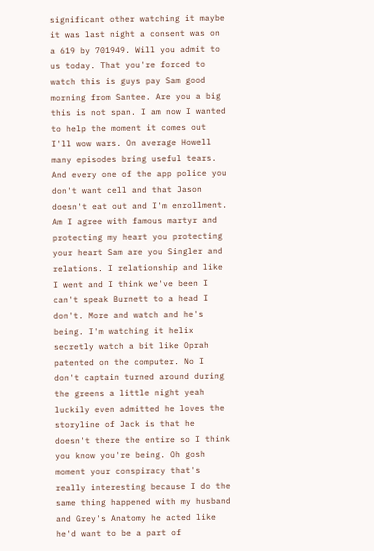significant other watching it maybe it was last night a consent was on a 619 by 701949. Will you admit to us today. That you're forced to watch this is guys pay Sam good morning from Santee. Are you a big this is not span. I am now I wanted to help the moment it comes out I'll wow wars. On average Howell many episodes bring useful tears. And every one of the app police you don't want cell and that Jason doesn't eat out and I'm enrollment. Am I agree with famous martyr and protecting my heart you protecting your heart Sam are you Singler and relations. I relationship and like I went and I think we've been I can't speak Burnett to a head I don't. More and watch and he's being. I'm watching it helix secretly watch a bit like Oprah patented on the computer. No I don't captain turned around during the greens a little night yeah luckily even admitted he loves the storyline of Jack is that he doesn't there the entire so I think you know you're being. Oh gosh moment your conspiracy that's really interesting because I do the same thing happened with my husband and Grey's Anatomy he acted like he'd want to be a part of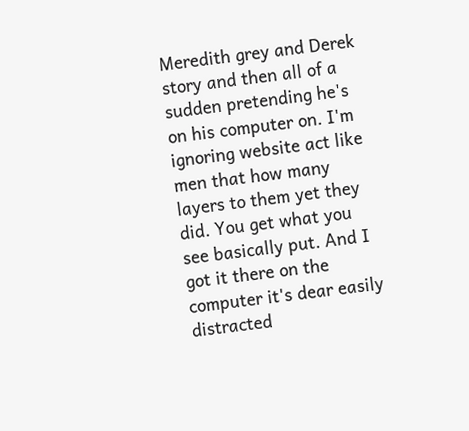Meredith grey and Derek story and then all of a sudden pretending he's on his computer on. I'm ignoring website act like men that how many layers to them yet they did. You get what you see basically put. And I got it there on the computer it's dear easily distracted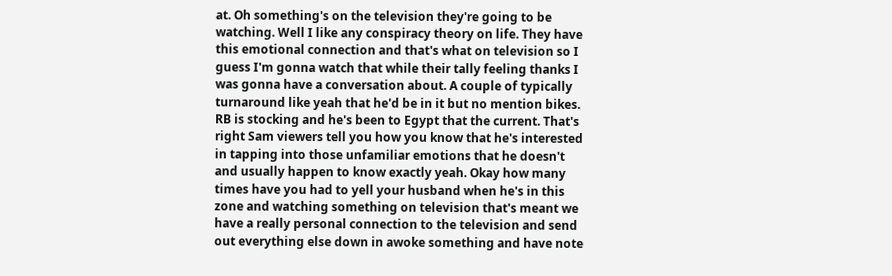at. Oh something's on the television they're going to be watching. Well I like any conspiracy theory on life. They have this emotional connection and that's what on television so I guess I'm gonna watch that while their tally feeling thanks I was gonna have a conversation about. A couple of typically turnaround like yeah that he'd be in it but no mention bikes. RB is stocking and he's been to Egypt that the current. That's right Sam viewers tell you how you know that he's interested in tapping into those unfamiliar emotions that he doesn't and usually happen to know exactly yeah. Okay how many times have you had to yell your husband when he's in this zone and watching something on television that's meant we have a really personal connection to the television and send out everything else down in awoke something and have note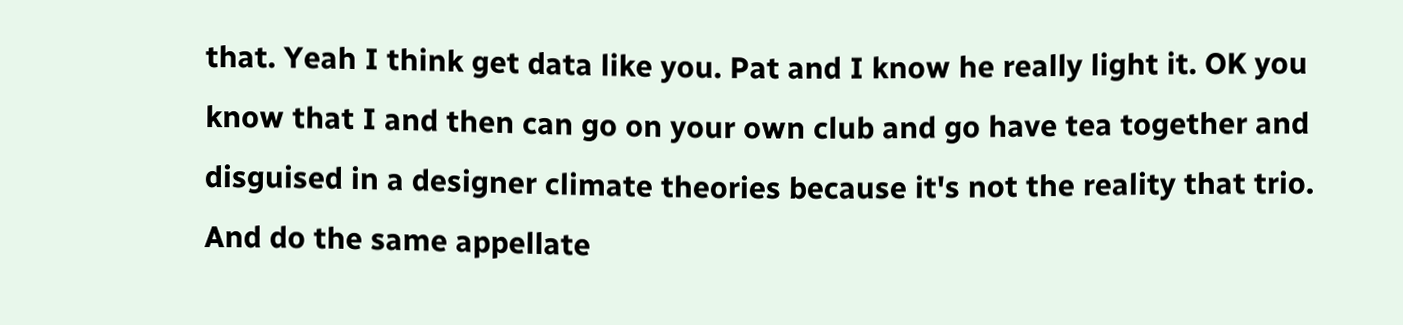that. Yeah I think get data like you. Pat and I know he really light it. OK you know that I and then can go on your own club and go have tea together and disguised in a designer climate theories because it's not the reality that trio. And do the same appellate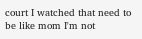court I watched that need to be like mom I'm not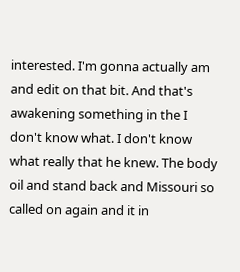interested. I'm gonna actually am and edit on that bit. And that's awakening something in the I don't know what. I don't know what really that he knew. The body oil and stand back and Missouri so called on again and it in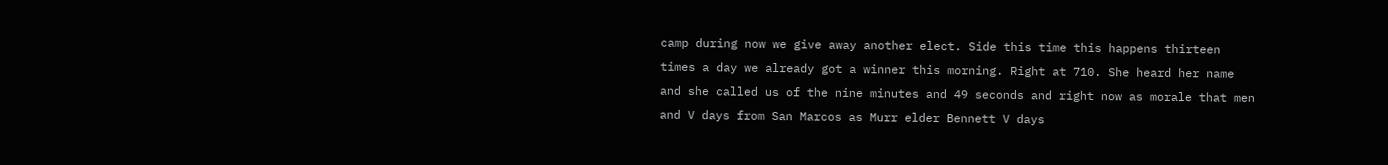camp during now we give away another elect. Side this time this happens thirteen times a day we already got a winner this morning. Right at 710. She heard her name and she called us of the nine minutes and 49 seconds and right now as morale that men and V days from San Marcos as Murr elder Bennett V days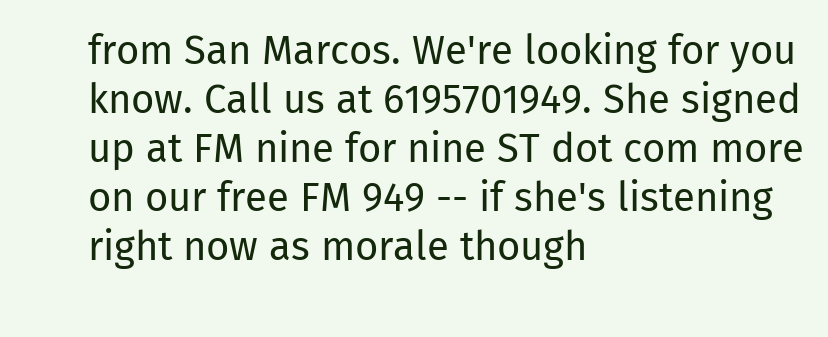from San Marcos. We're looking for you know. Call us at 6195701949. She signed up at FM nine for nine ST dot com more on our free FM 949 -- if she's listening right now as morale though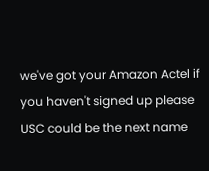we've got your Amazon Actel if you haven't signed up please USC could be the next name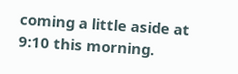coming a little aside at 9:10 this morning.